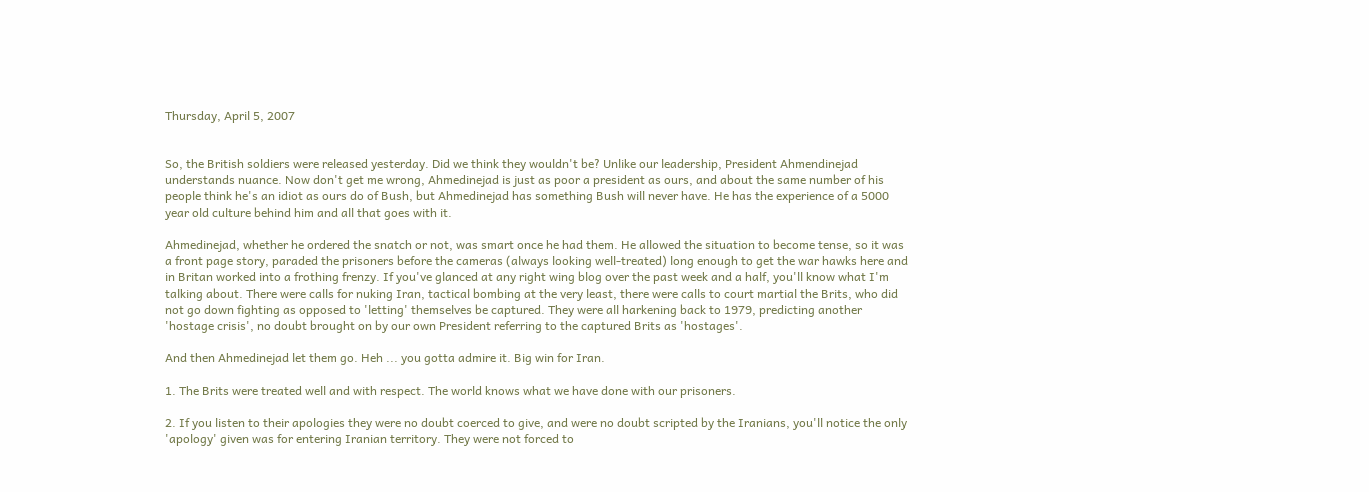Thursday, April 5, 2007


So, the British soldiers were released yesterday. Did we think they wouldn't be? Unlike our leadership, President Ahmendinejad understands nuance. Now don't get me wrong, Ahmedinejad is just as poor a president as ours, and about the same number of his people think he's an idiot as ours do of Bush, but Ahmedinejad has something Bush will never have. He has the experience of a 5000 year old culture behind him and all that goes with it.

Ahmedinejad, whether he ordered the snatch or not, was smart once he had them. He allowed the situation to become tense, so it was a front page story, paraded the prisoners before the cameras (always looking well-treated) long enough to get the war hawks here and in Britan worked into a frothing frenzy. If you've glanced at any right wing blog over the past week and a half, you'll know what I'm talking about. There were calls for nuking Iran, tactical bombing at the very least, there were calls to court martial the Brits, who did not go down fighting as opposed to 'letting' themselves be captured. They were all harkening back to 1979, predicting another 'hostage crisis', no doubt brought on by our own President referring to the captured Brits as 'hostages'.

And then Ahmedinejad let them go. Heh ... you gotta admire it. Big win for Iran.

1. The Brits were treated well and with respect. The world knows what we have done with our prisoners.

2. If you listen to their apologies they were no doubt coerced to give, and were no doubt scripted by the Iranians, you'll notice the only 'apology' given was for entering Iranian territory. They were not forced to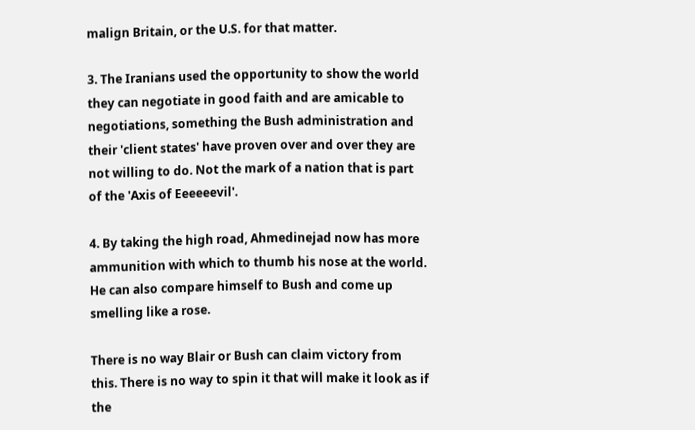malign Britain, or the U.S. for that matter.

3. The Iranians used the opportunity to show the world they can negotiate in good faith and are amicable to negotiations, something the Bush administration and their 'client states' have proven over and over they are not willing to do. Not the mark of a nation that is part of the 'Axis of Eeeeeevil'.

4. By taking the high road, Ahmedinejad now has more ammunition with which to thumb his nose at the world. He can also compare himself to Bush and come up smelling like a rose.

There is no way Blair or Bush can claim victory from this. There is no way to spin it that will make it look as if the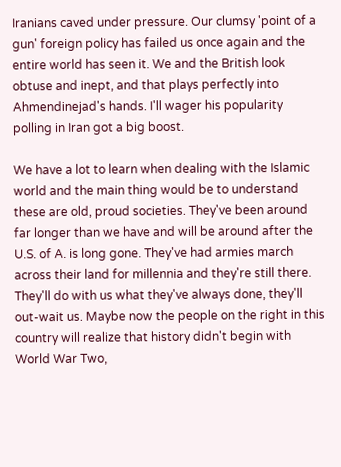Iranians caved under pressure. Our clumsy 'point of a gun' foreign policy has failed us once again and the entire world has seen it. We and the British look obtuse and inept, and that plays perfectly into Ahmendinejad's hands. I'll wager his popularity polling in Iran got a big boost.

We have a lot to learn when dealing with the Islamic world and the main thing would be to understand these are old, proud societies. They've been around far longer than we have and will be around after the U.S. of A. is long gone. They've had armies march across their land for millennia and they're still there. They'll do with us what they've always done, they'll out-wait us. Maybe now the people on the right in this country will realize that history didn't begin with World War Two,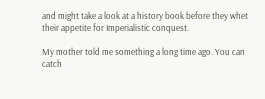and might take a look at a history book before they whet their appetite for Imperialistic conquest.

My mother told me something a long time ago. You can catch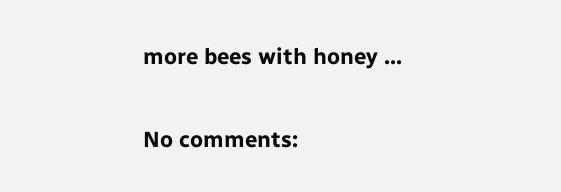more bees with honey ...

No comments: